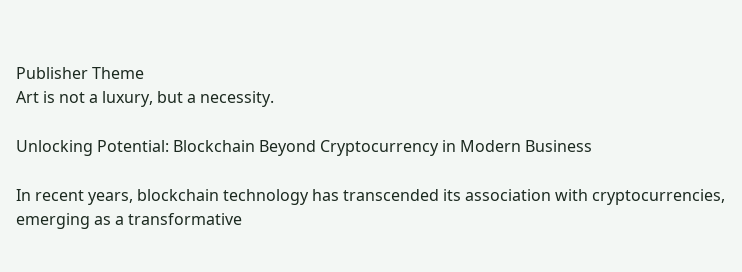Publisher Theme
Art is not a luxury, but a necessity.

Unlocking Potential: Blockchain Beyond Cryptocurrency in Modern Business

In recent years, blockchain technology has transcended its association with cryptocurrencies, emerging as a transformative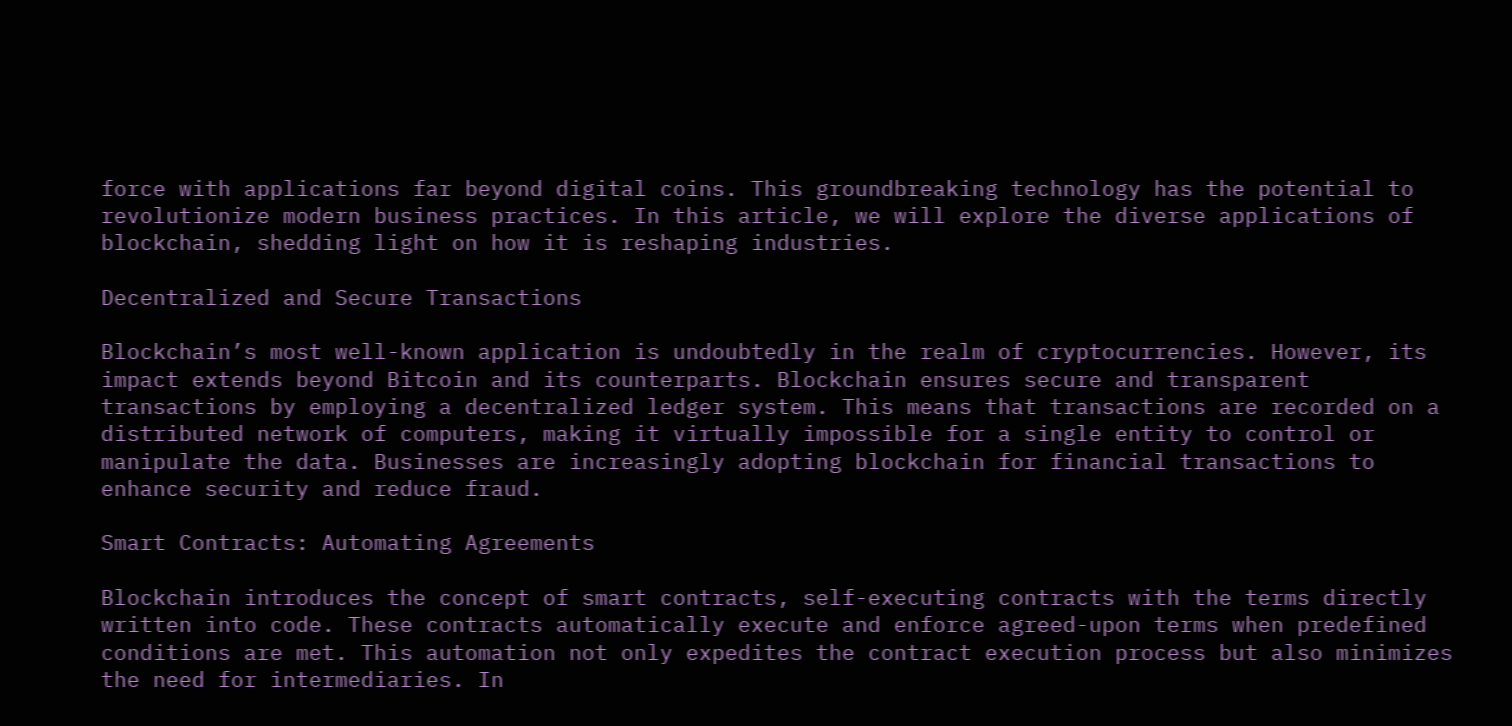force with applications far beyond digital coins. This groundbreaking technology has the potential to revolutionize modern business practices. In this article, we will explore the diverse applications of blockchain, shedding light on how it is reshaping industries.

Decentralized and Secure Transactions

Blockchain’s most well-known application is undoubtedly in the realm of cryptocurrencies. However, its impact extends beyond Bitcoin and its counterparts. Blockchain ensures secure and transparent transactions by employing a decentralized ledger system. This means that transactions are recorded on a distributed network of computers, making it virtually impossible for a single entity to control or manipulate the data. Businesses are increasingly adopting blockchain for financial transactions to enhance security and reduce fraud.

Smart Contracts: Automating Agreements

Blockchain introduces the concept of smart contracts, self-executing contracts with the terms directly written into code. These contracts automatically execute and enforce agreed-upon terms when predefined conditions are met. This automation not only expedites the contract execution process but also minimizes the need for intermediaries. In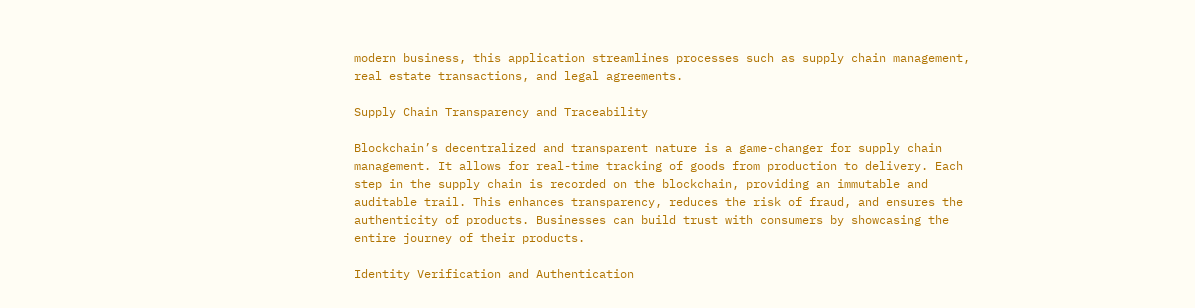modern business, this application streamlines processes such as supply chain management, real estate transactions, and legal agreements.

Supply Chain Transparency and Traceability

Blockchain’s decentralized and transparent nature is a game-changer for supply chain management. It allows for real-time tracking of goods from production to delivery. Each step in the supply chain is recorded on the blockchain, providing an immutable and auditable trail. This enhances transparency, reduces the risk of fraud, and ensures the authenticity of products. Businesses can build trust with consumers by showcasing the entire journey of their products.

Identity Verification and Authentication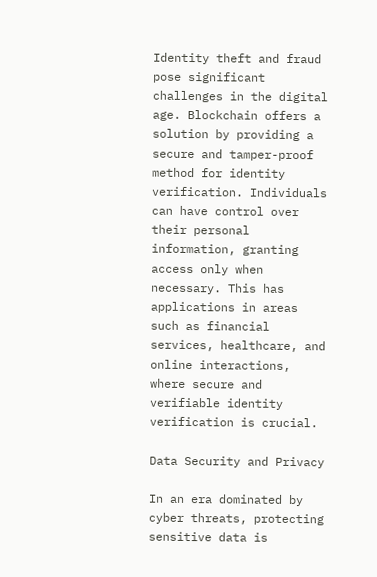Identity theft and fraud pose significant challenges in the digital age. Blockchain offers a solution by providing a secure and tamper-proof method for identity verification. Individuals can have control over their personal information, granting access only when necessary. This has applications in areas such as financial services, healthcare, and online interactions, where secure and verifiable identity verification is crucial.

Data Security and Privacy

In an era dominated by cyber threats, protecting sensitive data is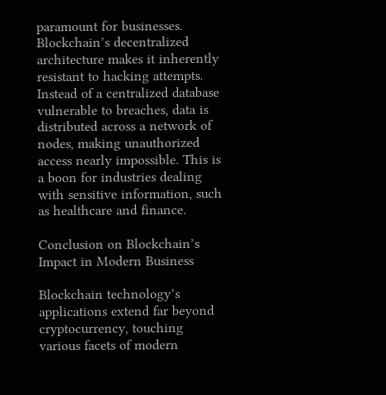paramount for businesses. Blockchain’s decentralized architecture makes it inherently resistant to hacking attempts. Instead of a centralized database vulnerable to breaches, data is distributed across a network of nodes, making unauthorized access nearly impossible. This is a boon for industries dealing with sensitive information, such as healthcare and finance.

Conclusion on Blockchain’s Impact in Modern Business

Blockchain technology’s applications extend far beyond cryptocurrency, touching various facets of modern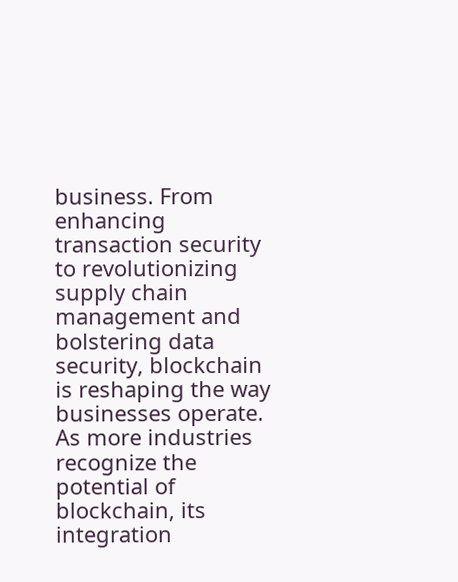business. From enhancing transaction security to revolutionizing supply chain management and bolstering data security, blockchain is reshaping the way businesses operate. As more industries recognize the potential of blockchain, its integration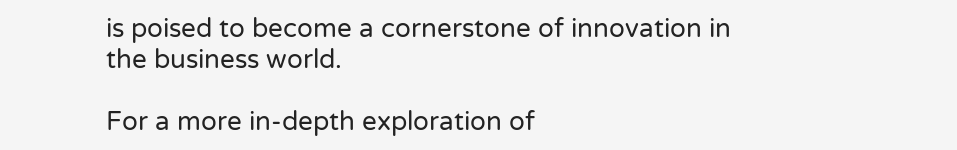is poised to become a cornerstone of innovation in the business world.

For a more in-depth exploration of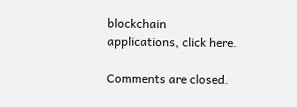blockchain applications, click here.

Comments are closed.